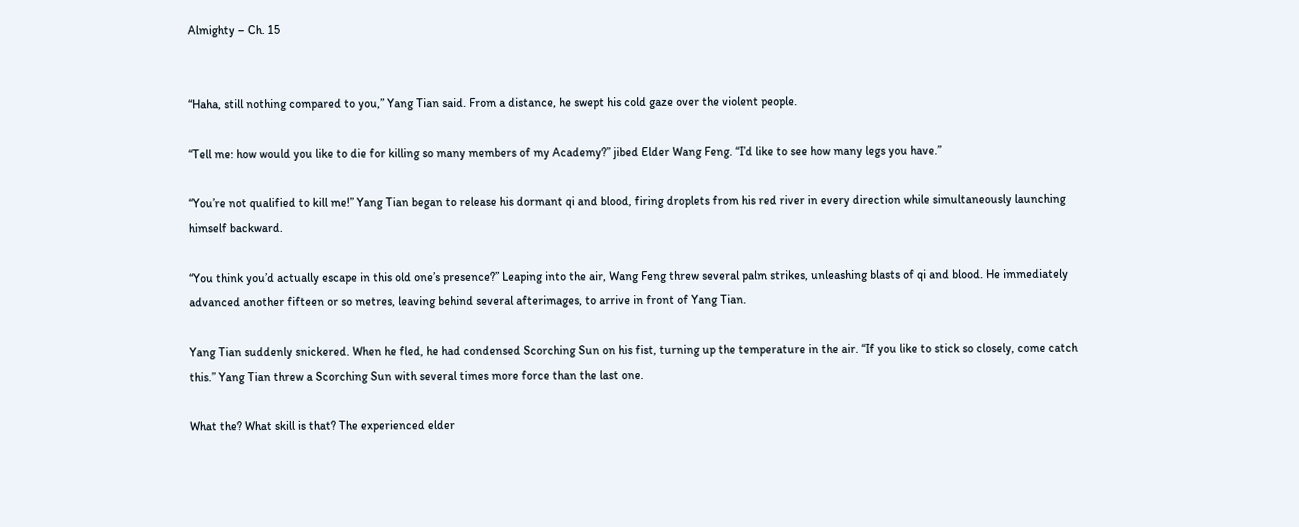Almighty – Ch. 15


“Haha, still nothing compared to you,” Yang Tian said. From a distance, he swept his cold gaze over the violent people.

“Tell me: how would you like to die for killing so many members of my Academy?” jibed Elder Wang Feng. “I’d like to see how many legs you have.”

“You’re not qualified to kill me!” Yang Tian began to release his dormant qi and blood, firing droplets from his red river in every direction while simultaneously launching himself backward.

“You think you’d actually escape in this old one’s presence?” Leaping into the air, Wang Feng threw several palm strikes, unleashing blasts of qi and blood. He immediately advanced another fifteen or so metres, leaving behind several afterimages, to arrive in front of Yang Tian.

Yang Tian suddenly snickered. When he fled, he had condensed Scorching Sun on his fist, turning up the temperature in the air. “If you like to stick so closely, come catch this.” Yang Tian threw a Scorching Sun with several times more force than the last one.

What the? What skill is that? The experienced elder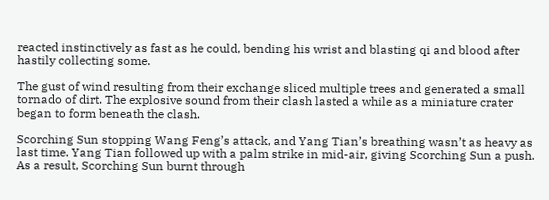reacted instinctively as fast as he could, bending his wrist and blasting qi and blood after hastily collecting some.

The gust of wind resulting from their exchange sliced multiple trees and generated a small tornado of dirt. The explosive sound from their clash lasted a while as a miniature crater began to form beneath the clash.

Scorching Sun stopping Wang Feng’s attack, and Yang Tian’s breathing wasn’t as heavy as last time. Yang Tian followed up with a palm strike in mid-air, giving Scorching Sun a push. As a result, Scorching Sun burnt through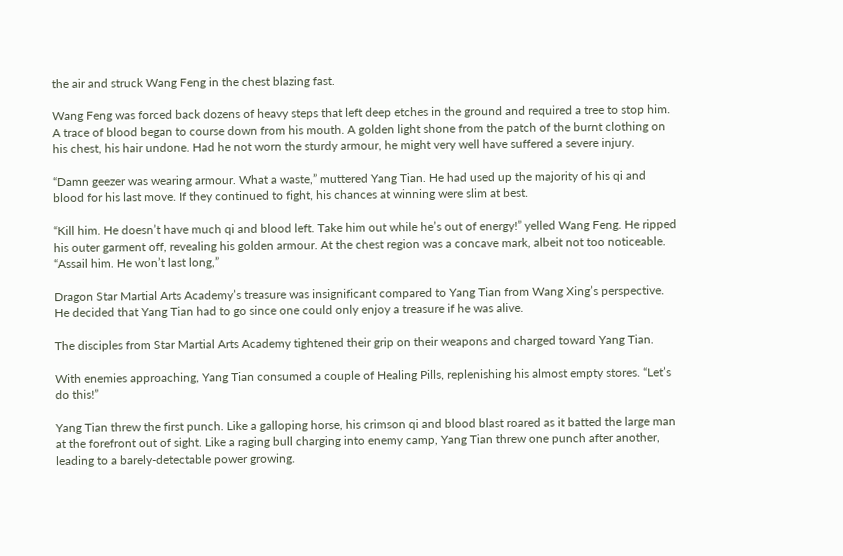the air and struck Wang Feng in the chest blazing fast.

Wang Feng was forced back dozens of heavy steps that left deep etches in the ground and required a tree to stop him. A trace of blood began to course down from his mouth. A golden light shone from the patch of the burnt clothing on his chest, his hair undone. Had he not worn the sturdy armour, he might very well have suffered a severe injury.

“Damn geezer was wearing armour. What a waste,” muttered Yang Tian. He had used up the majority of his qi and blood for his last move. If they continued to fight, his chances at winning were slim at best.

“Kill him. He doesn’t have much qi and blood left. Take him out while he’s out of energy!” yelled Wang Feng. He ripped his outer garment off, revealing his golden armour. At the chest region was a concave mark, albeit not too noticeable. “Assail him. He won’t last long,”

Dragon Star Martial Arts Academy’s treasure was insignificant compared to Yang Tian from Wang Xing’s perspective. He decided that Yang Tian had to go since one could only enjoy a treasure if he was alive.

The disciples from Star Martial Arts Academy tightened their grip on their weapons and charged toward Yang Tian.

With enemies approaching, Yang Tian consumed a couple of Healing Pills, replenishing his almost empty stores. “Let’s do this!”

Yang Tian threw the first punch. Like a galloping horse, his crimson qi and blood blast roared as it batted the large man at the forefront out of sight. Like a raging bull charging into enemy camp, Yang Tian threw one punch after another, leading to a barely-detectable power growing.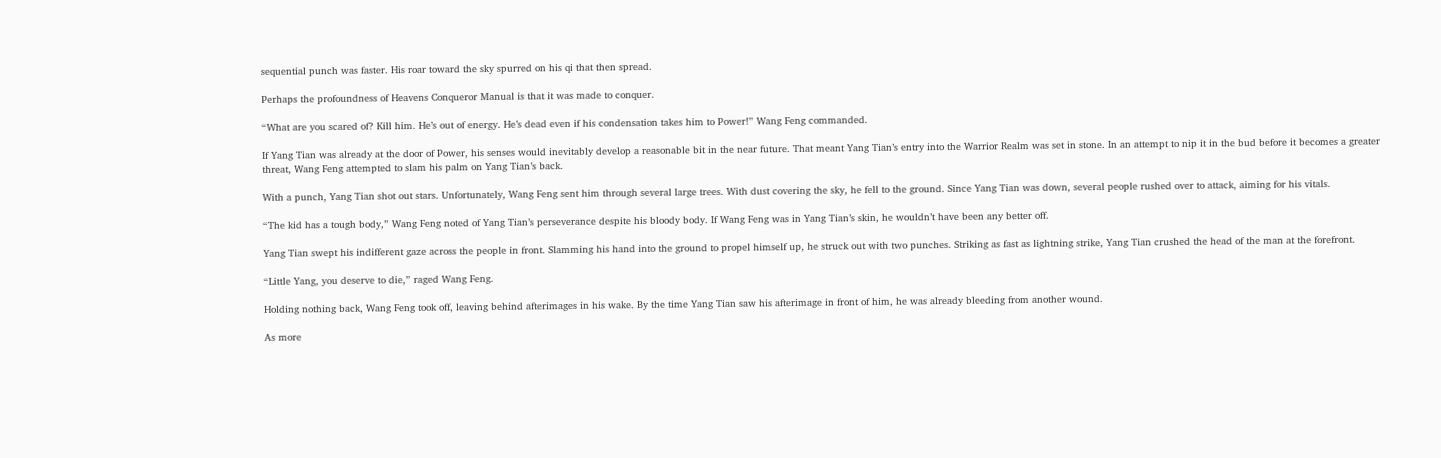sequential punch was faster. His roar toward the sky spurred on his qi that then spread.

Perhaps the profoundness of Heavens Conqueror Manual is that it was made to conquer.

“What are you scared of? Kill him. He’s out of energy. He’s dead even if his condensation takes him to Power!” Wang Feng commanded.

If Yang Tian was already at the door of Power, his senses would inevitably develop a reasonable bit in the near future. That meant Yang Tian’s entry into the Warrior Realm was set in stone. In an attempt to nip it in the bud before it becomes a greater threat, Wang Feng attempted to slam his palm on Yang Tian’s back.

With a punch, Yang Tian shot out stars. Unfortunately, Wang Feng sent him through several large trees. With dust covering the sky, he fell to the ground. Since Yang Tian was down, several people rushed over to attack, aiming for his vitals.

“The kid has a tough body,” Wang Feng noted of Yang Tian’s perseverance despite his bloody body. If Wang Feng was in Yang Tian’s skin, he wouldn’t have been any better off.

Yang Tian swept his indifferent gaze across the people in front. Slamming his hand into the ground to propel himself up, he struck out with two punches. Striking as fast as lightning strike, Yang Tian crushed the head of the man at the forefront.

“Little Yang, you deserve to die,” raged Wang Feng.

Holding nothing back, Wang Feng took off, leaving behind afterimages in his wake. By the time Yang Tian saw his afterimage in front of him, he was already bleeding from another wound.

As more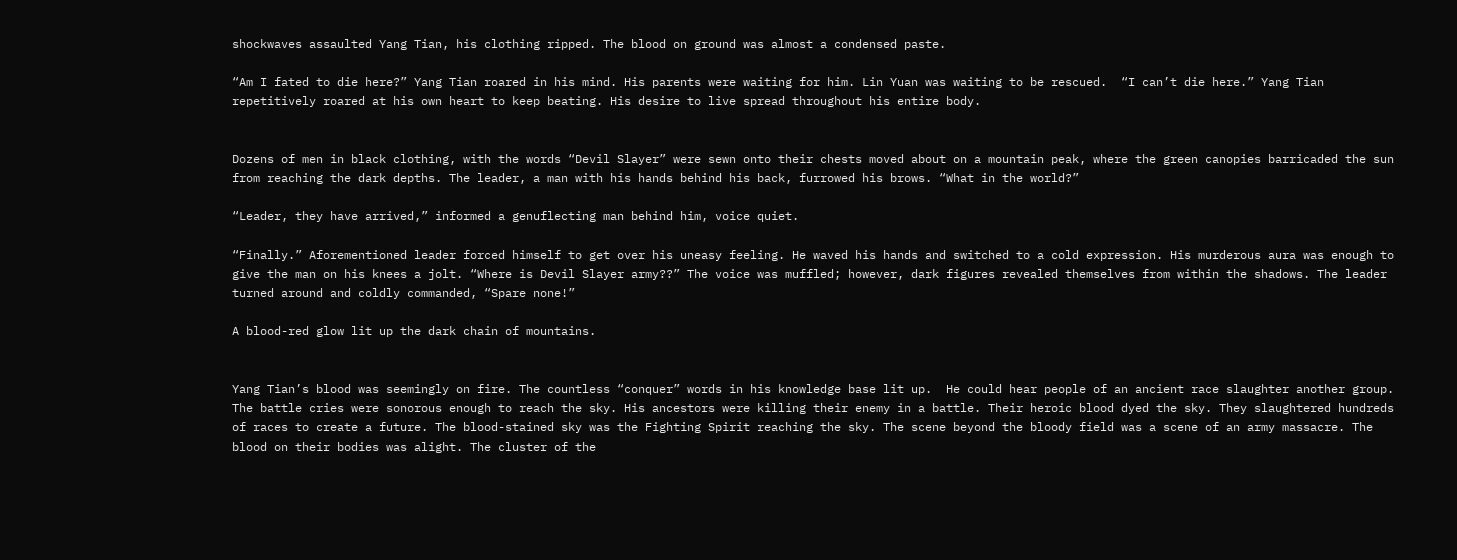shockwaves assaulted Yang Tian, his clothing ripped. The blood on ground was almost a condensed paste.

“Am I fated to die here?” Yang Tian roared in his mind. His parents were waiting for him. Lin Yuan was waiting to be rescued.  “I can’t die here.” Yang Tian repetitively roared at his own heart to keep beating. His desire to live spread throughout his entire body.


Dozens of men in black clothing, with the words “Devil Slayer” were sewn onto their chests moved about on a mountain peak, where the green canopies barricaded the sun from reaching the dark depths. The leader, a man with his hands behind his back, furrowed his brows. “What in the world?”

“Leader, they have arrived,” informed a genuflecting man behind him, voice quiet.

“Finally.” Aforementioned leader forced himself to get over his uneasy feeling. He waved his hands and switched to a cold expression. His murderous aura was enough to give the man on his knees a jolt. “Where is Devil Slayer army??” The voice was muffled; however, dark figures revealed themselves from within the shadows. The leader turned around and coldly commanded, “Spare none!”

A blood-red glow lit up the dark chain of mountains.


Yang Tian’s blood was seemingly on fire. The countless “conquer” words in his knowledge base lit up.  He could hear people of an ancient race slaughter another group. The battle cries were sonorous enough to reach the sky. His ancestors were killing their enemy in a battle. Their heroic blood dyed the sky. They slaughtered hundreds of races to create a future. The blood-stained sky was the Fighting Spirit reaching the sky. The scene beyond the bloody field was a scene of an army massacre. The blood on their bodies was alight. The cluster of the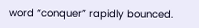word “conquer” rapidly bounced.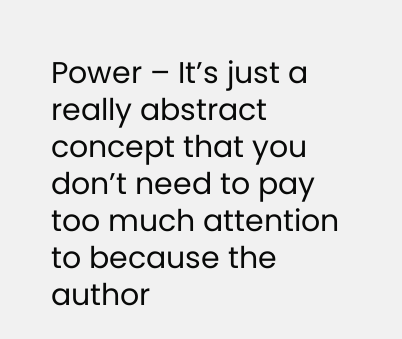Power – It’s just a really abstract concept that you don’t need to pay too much attention to because the author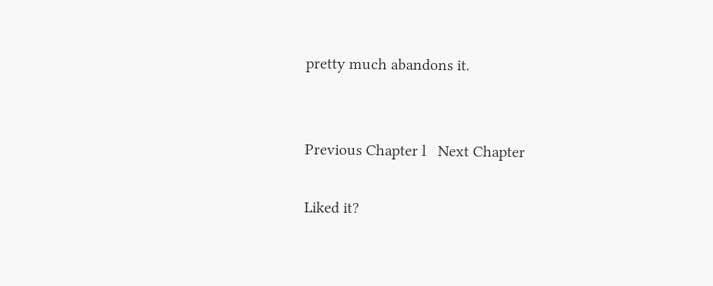pretty much abandons it.


Previous Chapter l   Next Chapter

Liked it?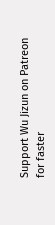Support Wu Jizun on Patreon for faster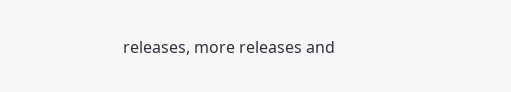releases, more releases and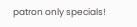patron only specials!